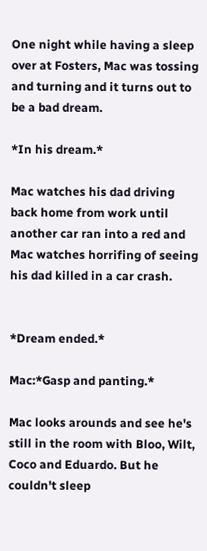One night while having a sleep over at Fosters, Mac was tossing and turning and it turns out to be a bad dream.

*In his dream.*

Mac watches his dad driving back home from work until another car ran into a red and Mac watches horrifing of seeing his dad killed in a car crash.


*Dream ended.*

Mac:*Gasp and panting.*

Mac looks arounds and see he's still in the room with Bloo, Wilt, Coco and Eduardo. But he couldn't sleep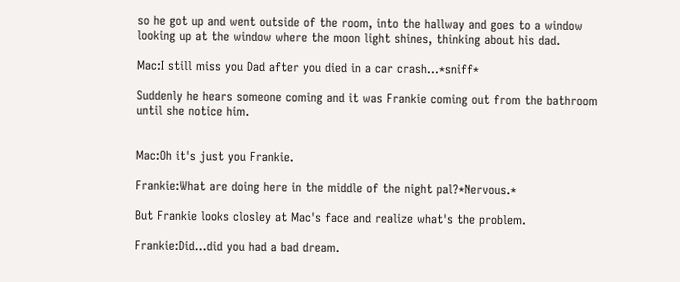so he got up and went outside of the room, into the hallway and goes to a window looking up at the window where the moon light shines, thinking about his dad.

Mac:I still miss you Dad after you died in a car crash...*sniff*

Suddenly he hears someone coming and it was Frankie coming out from the bathroom until she notice him.


Mac:Oh it's just you Frankie.

Frankie:What are doing here in the middle of the night pal?*Nervous.*

But Frankie looks closley at Mac's face and realize what's the problem.

Frankie:Did...did you had a bad dream.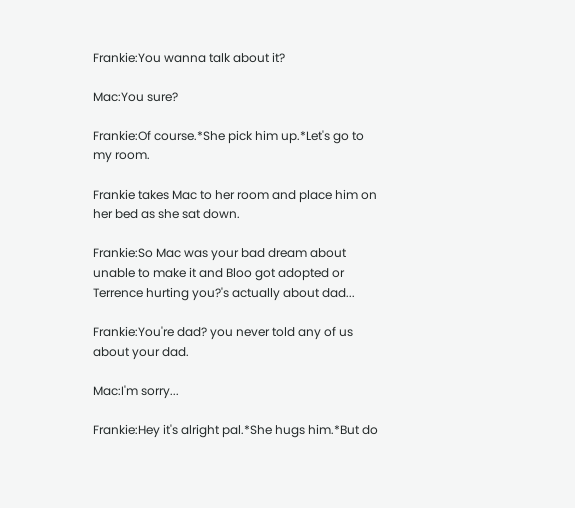Frankie:You wanna talk about it?

Mac:You sure?

Frankie:Of course.*She pick him up.*Let's go to my room.

Frankie takes Mac to her room and place him on her bed as she sat down.

Frankie:So Mac was your bad dream about unable to make it and Bloo got adopted or Terrence hurting you?'s actually about dad...

Frankie:You're dad? you never told any of us about your dad.

Mac:I'm sorry...

Frankie:Hey it's alright pal.*She hugs him.*But do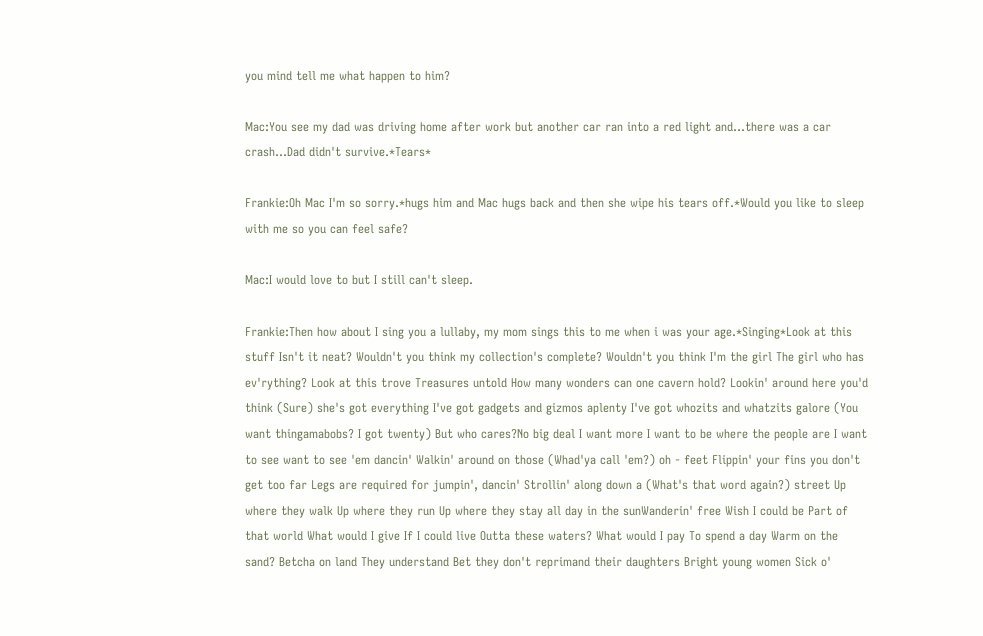you mind tell me what happen to him?

Mac:You see my dad was driving home after work but another car ran into a red light and...there was a car crash...Dad didn't survive.*Tears*

Frankie:Oh Mac I'm so sorry.*hugs him and Mac hugs back and then she wipe his tears off.*Would you like to sleep with me so you can feel safe?

Mac:I would love to but I still can't sleep.

Frankie:Then how about I sing you a lullaby, my mom sings this to me when i was your age.*Singing*Look at this stuff Isn't it neat? Wouldn't you think my collection's complete? Wouldn't you think I'm the girl The girl who has ev'rything? Look at this trove Treasures untold How many wonders can one cavern hold? Lookin' around here you'd think (Sure) she's got everything I've got gadgets and gizmos aplenty I've got whozits and whatzits galore (You want thingamabobs? I got twenty) But who cares?No big deal I want more I want to be where the people are I want to see want to see 'em dancin' Walkin' around on those (Whad'ya call 'em?) oh - feet Flippin' your fins you don't get too far Legs are required for jumpin', dancin' Strollin' along down a (What's that word again?) street Up where they walk Up where they run Up where they stay all day in the sunWanderin' free Wish I could be Part of that world What would I give If I could live Outta these waters? What would I pay To spend a day Warm on the sand? Betcha on land They understand Bet they don't reprimand their daughters Bright young women Sick o'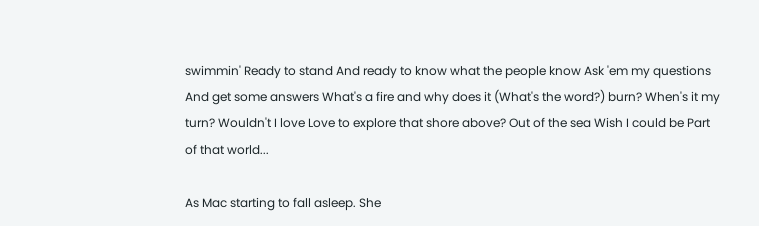swimmin' Ready to stand And ready to know what the people know Ask 'em my questions And get some answers What's a fire and why does it (What's the word?) burn? When's it my turn? Wouldn't I love Love to explore that shore above? Out of the sea Wish I could be Part of that world...

As Mac starting to fall asleep. She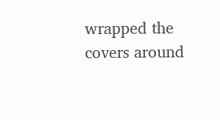wrapped the covers around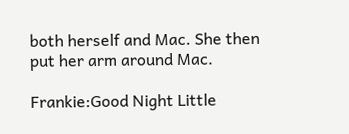both herself and Mac. She then put her arm around Mac.

Frankie:Good Night Little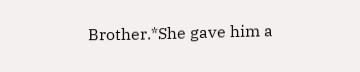Brother.*She gave him a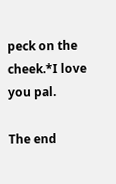peck on the cheek.*I love you pal.

The end